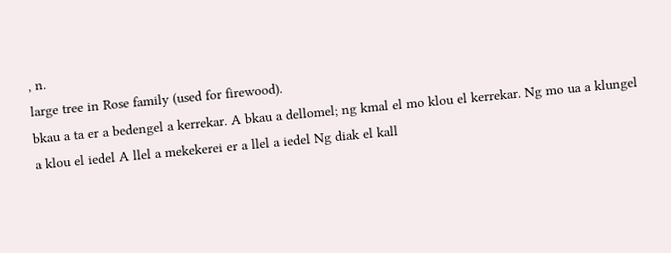, n.
large tree in Rose family (used for firewood).
bkau a ta er a bedengel a kerrekar. A bkau a dellomel; ng kmal el mo klou el kerrekar. Ng mo ua a klungel a klou el iedel A llel a mekekerei er a llel a iedel Ng diak el kall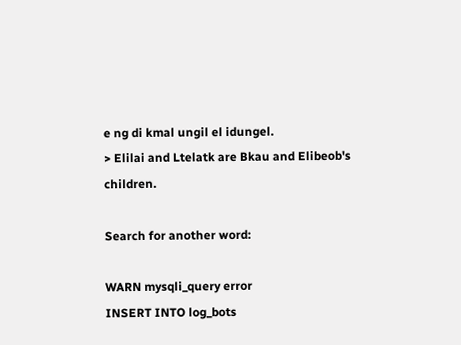e ng di kmal ungil el idungel.
> Elilai and Ltelatk are Bkau and Elibeob's children.

Search for another word:

WARN mysqli_query error
INSERT INTO log_bots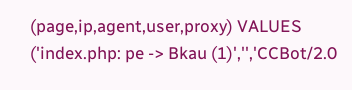(page,ip,agent,user,proxy) VALUES ('index.php: pe -> Bkau (1)','','CCBot/2.0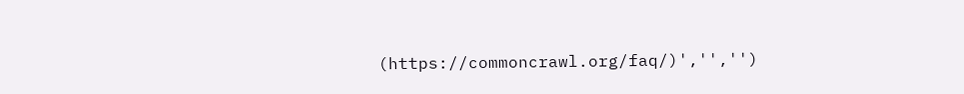(https://commoncrawl.org/faq/)','','')